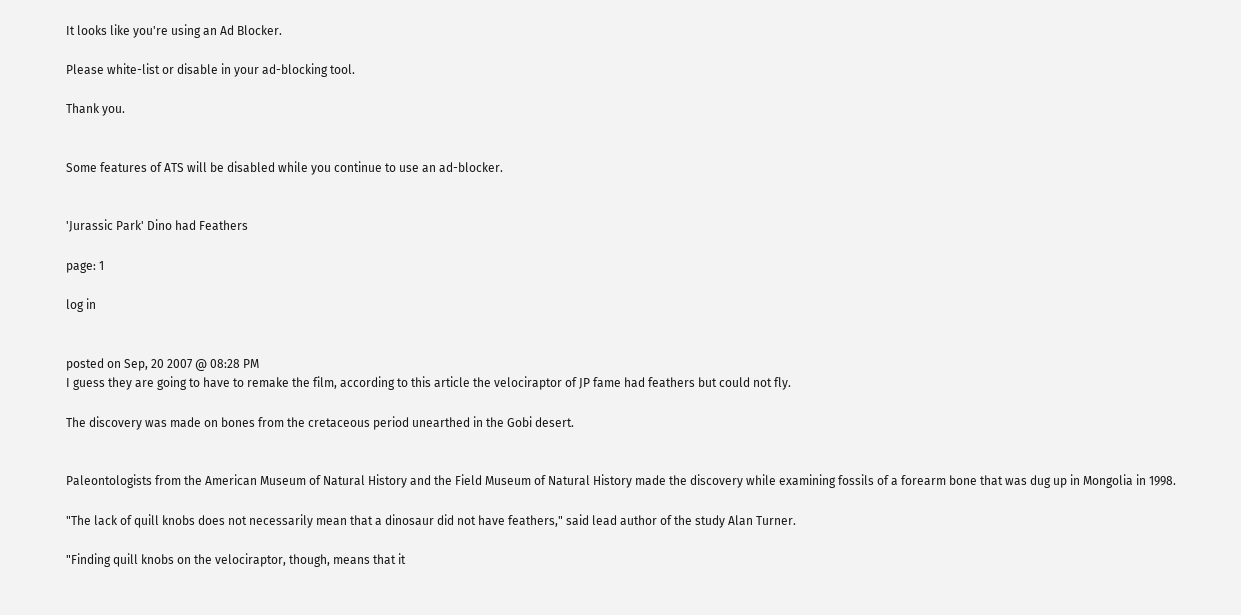It looks like you're using an Ad Blocker.

Please white-list or disable in your ad-blocking tool.

Thank you.


Some features of ATS will be disabled while you continue to use an ad-blocker.


'Jurassic Park' Dino had Feathers

page: 1

log in


posted on Sep, 20 2007 @ 08:28 PM
I guess they are going to have to remake the film, according to this article the velociraptor of JP fame had feathers but could not fly.

The discovery was made on bones from the cretaceous period unearthed in the Gobi desert.


Paleontologists from the American Museum of Natural History and the Field Museum of Natural History made the discovery while examining fossils of a forearm bone that was dug up in Mongolia in 1998.

"The lack of quill knobs does not necessarily mean that a dinosaur did not have feathers," said lead author of the study Alan Turner.

"Finding quill knobs on the velociraptor, though, means that it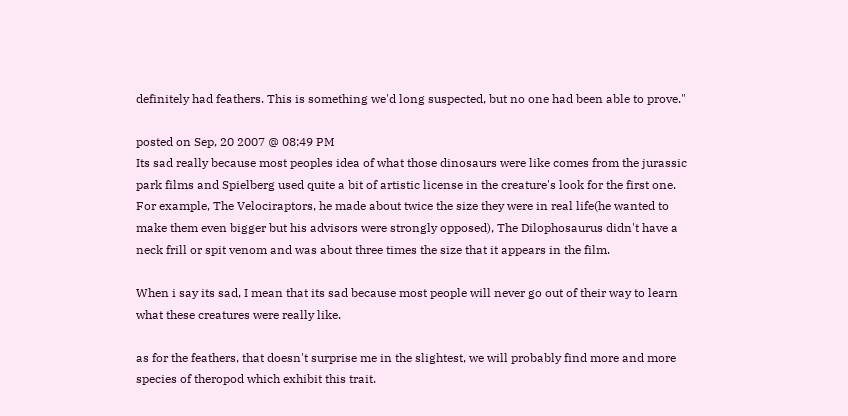definitely had feathers. This is something we'd long suspected, but no one had been able to prove."

posted on Sep, 20 2007 @ 08:49 PM
Its sad really because most peoples idea of what those dinosaurs were like comes from the jurassic park films and Spielberg used quite a bit of artistic license in the creature's look for the first one. For example, The Velociraptors, he made about twice the size they were in real life(he wanted to make them even bigger but his advisors were strongly opposed), The Dilophosaurus didn't have a neck frill or spit venom and was about three times the size that it appears in the film.

When i say its sad, I mean that its sad because most people will never go out of their way to learn what these creatures were really like.

as for the feathers, that doesn't surprise me in the slightest, we will probably find more and more species of theropod which exhibit this trait.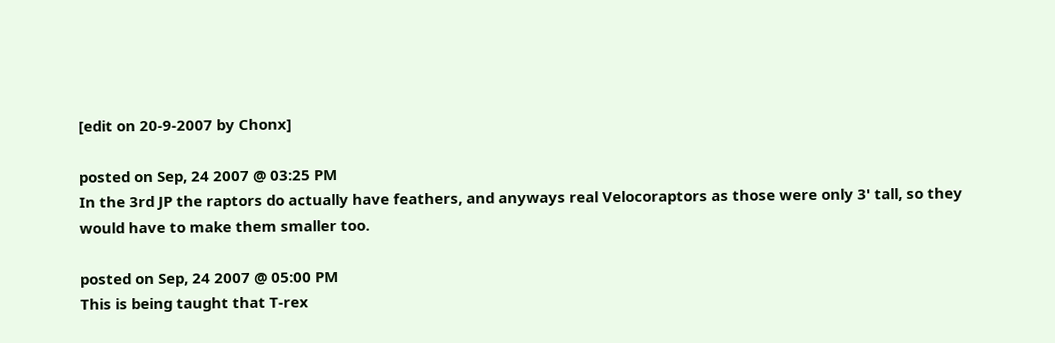[edit on 20-9-2007 by Chonx]

posted on Sep, 24 2007 @ 03:25 PM
In the 3rd JP the raptors do actually have feathers, and anyways real Velocoraptors as those were only 3' tall, so they would have to make them smaller too.

posted on Sep, 24 2007 @ 05:00 PM
This is being taught that T-rex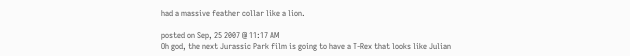had a massive feather collar like a lion.

posted on Sep, 25 2007 @ 11:17 AM
Oh god, the next Jurassic Park film is going to have a T-Rex that looks like Julian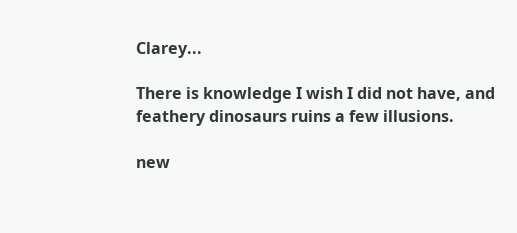Clarey...

There is knowledge I wish I did not have, and feathery dinosaurs ruins a few illusions.

new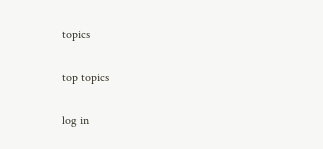topics

top topics

log in